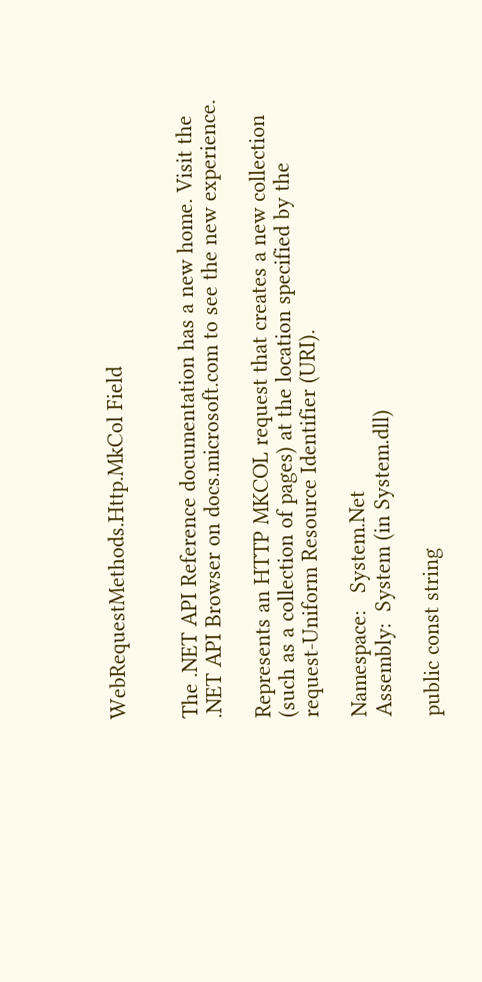WebRequestMethods.Http.MkCol Field


The .NET API Reference documentation has a new home. Visit the .NET API Browser on docs.microsoft.com to see the new experience.

Represents an HTTP MKCOL request that creates a new collection (such as a collection of pages) at the location specified by the request-Uniform Resource Identifier (URI).

Namespace:   System.Net
Assembly:  System (in System.dll)

public const string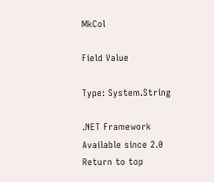MkCol

Field Value

Type: System.String

.NET Framework
Available since 2.0
Return to top